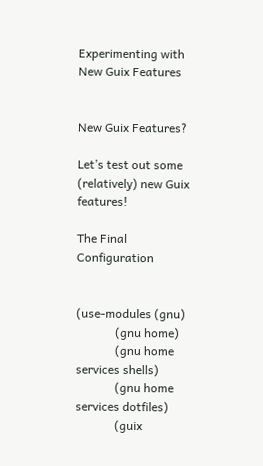Experimenting with New Guix Features


New Guix Features?

Let’s test out some (relatively) new Guix features!

The Final Configuration


(use-modules (gnu)
             (gnu home)
             (gnu home services shells)
             (gnu home services dotfiles)
             (guix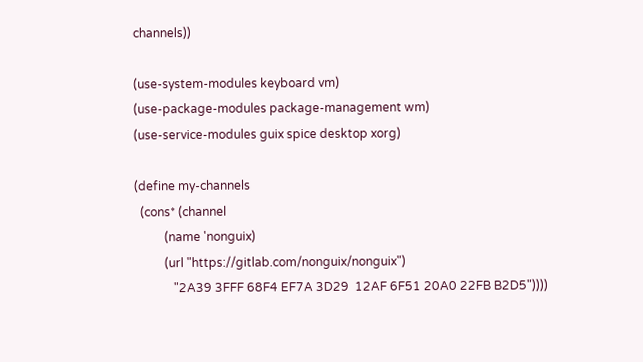channels))

(use-system-modules keyboard vm)
(use-package-modules package-management wm)
(use-service-modules guix spice desktop xorg)

(define my-channels
  (cons* (channel
          (name 'nonguix)
          (url "https://gitlab.com/nonguix/nonguix")
             "2A39 3FFF 68F4 EF7A 3D29  12AF 6F51 20A0 22FB B2D5"))))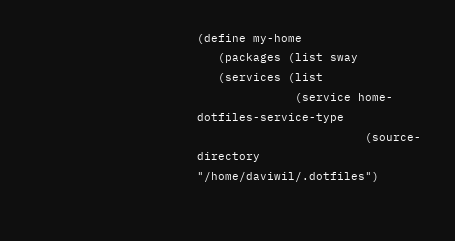(define my-home
   (packages (list sway
   (services (list
              (service home-dotfiles-service-type
                        (source-directory "/home/daviwil/.dotfiles")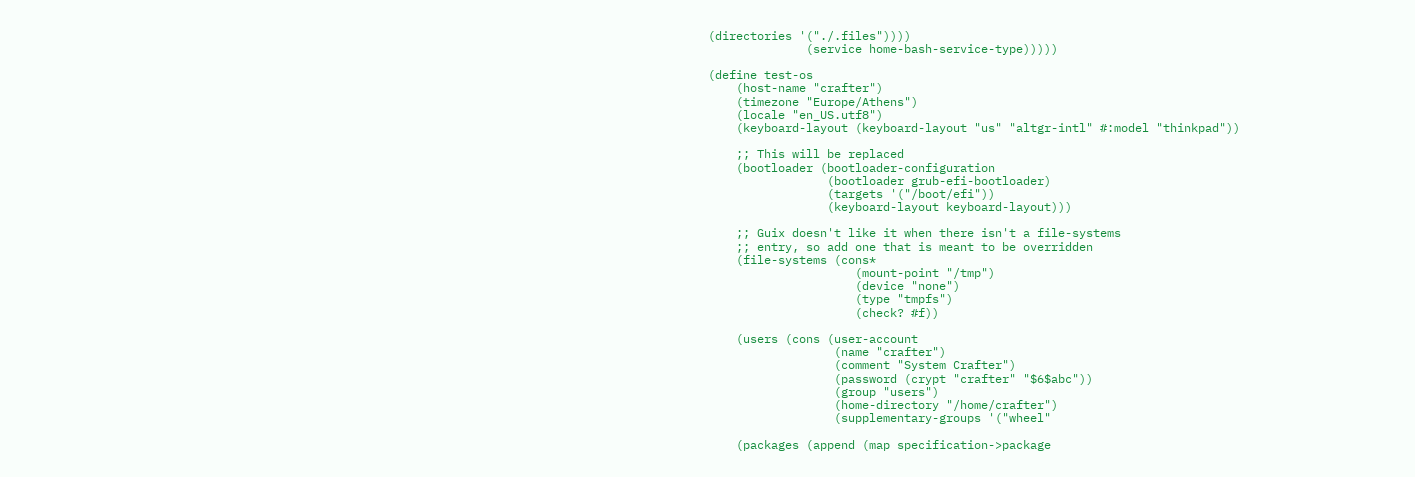(directories '("./.files"))))
              (service home-bash-service-type)))))

(define test-os
    (host-name "crafter")
    (timezone "Europe/Athens")
    (locale "en_US.utf8")
    (keyboard-layout (keyboard-layout "us" "altgr-intl" #:model "thinkpad"))

    ;; This will be replaced
    (bootloader (bootloader-configuration
                 (bootloader grub-efi-bootloader)
                 (targets '("/boot/efi"))
                 (keyboard-layout keyboard-layout)))

    ;; Guix doesn't like it when there isn't a file-systems
    ;; entry, so add one that is meant to be overridden
    (file-systems (cons*
                     (mount-point "/tmp")
                     (device "none")
                     (type "tmpfs")
                     (check? #f))

    (users (cons (user-account
                  (name "crafter")
                  (comment "System Crafter")
                  (password (crypt "crafter" "$6$abc"))
                  (group "users")
                  (home-directory "/home/crafter")
                  (supplementary-groups '("wheel"

    (packages (append (map specification->package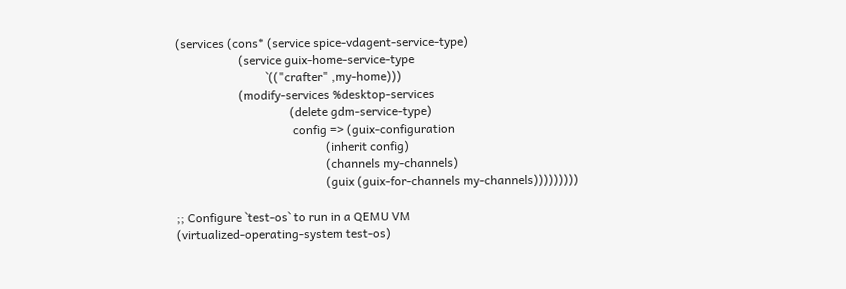(services (cons* (service spice-vdagent-service-type)
                     (service guix-home-service-type
                              `(("crafter" ,my-home)))
                     (modify-services %desktop-services
                                      (delete gdm-service-type)
                                       config => (guix-configuration
                                                  (inherit config)
                                                  (channels my-channels)
                                                  (guix (guix-for-channels my-channels)))))))))

;; Configure `test-os` to run in a QEMU VM
(virtualized-operating-system test-os)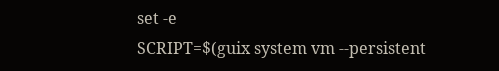set -e
SCRIPT=$(guix system vm --persistent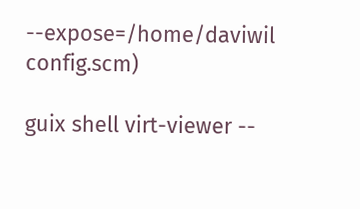--expose=/home/daviwil config.scm)

guix shell virt-viewer --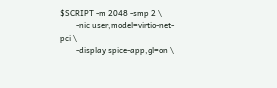$SCRIPT -m 2048 -smp 2 \
        -nic user,model=virtio-net-pci \
        -display spice-app,gl=on \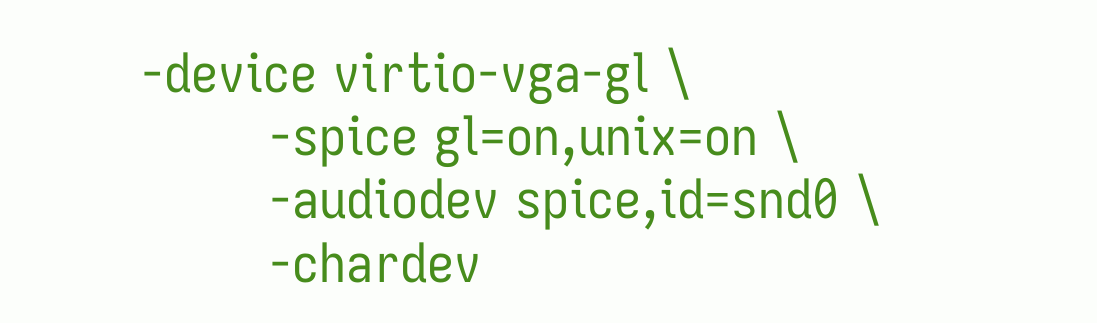-device virtio-vga-gl \
        -spice gl=on,unix=on \
        -audiodev spice,id=snd0 \
        -chardev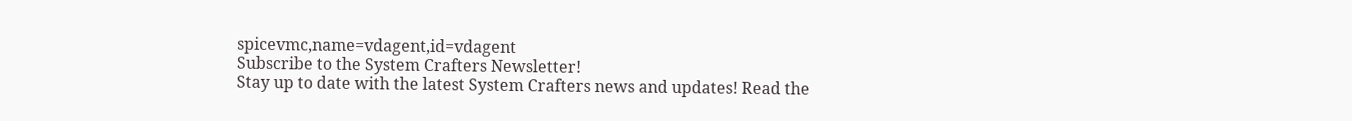spicevmc,name=vdagent,id=vdagent
Subscribe to the System Crafters Newsletter!
Stay up to date with the latest System Crafters news and updates! Read the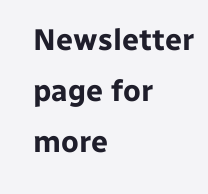Newsletter page for more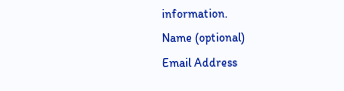information.
Name (optional)
Email Address